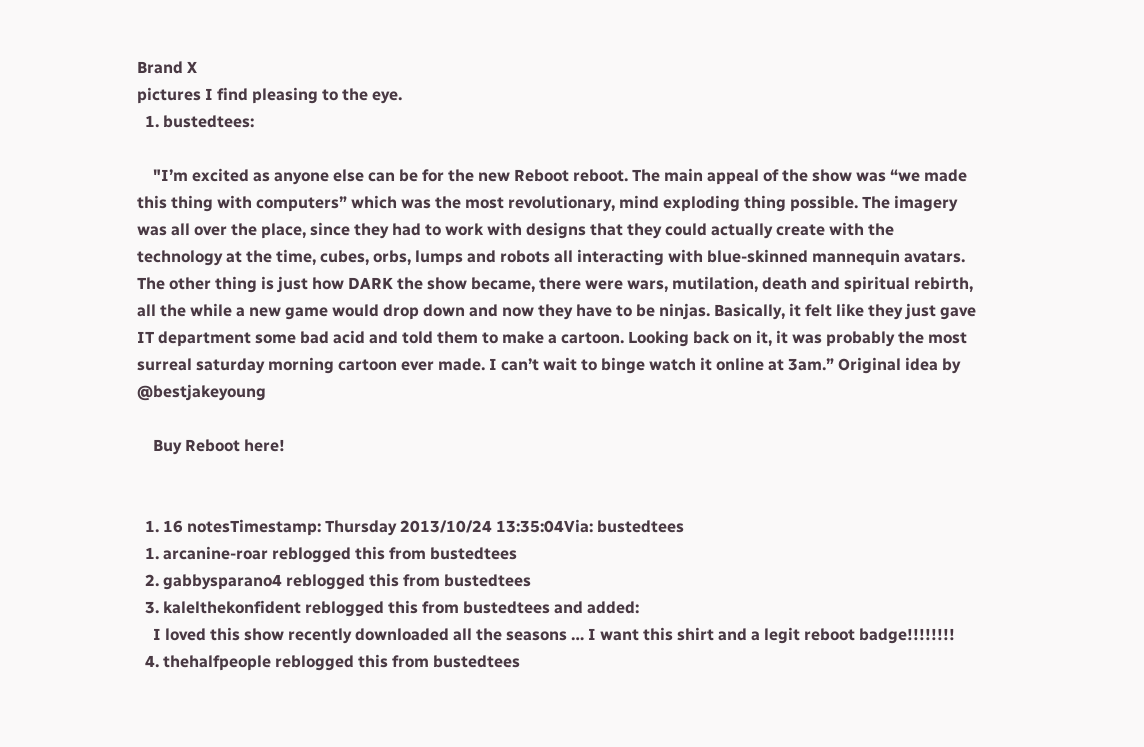Brand X
pictures I find pleasing to the eye.
  1. bustedtees:

    "I’m excited as anyone else can be for the new Reboot reboot. The main appeal of the show was “we made this thing with computers” which was the most revolutionary, mind exploding thing possible. The imagery was all over the place, since they had to work with designs that they could actually create with the technology at the time, cubes, orbs, lumps and robots all interacting with blue-skinned mannequin avatars. The other thing is just how DARK the show became, there were wars, mutilation, death and spiritual rebirth, all the while a new game would drop down and now they have to be ninjas. Basically, it felt like they just gave IT department some bad acid and told them to make a cartoon. Looking back on it, it was probably the most surreal saturday morning cartoon ever made. I can’t wait to binge watch it online at 3am.” Original idea by @bestjakeyoung

    Buy Reboot here!


  1. 16 notesTimestamp: Thursday 2013/10/24 13:35:04Via: bustedtees
  1. arcanine-roar reblogged this from bustedtees
  2. gabbysparano4 reblogged this from bustedtees
  3. kalelthekonfident reblogged this from bustedtees and added:
    I loved this show recently downloaded all the seasons … I want this shirt and a legit reboot badge!!!!!!!!
  4. thehalfpeople reblogged this from bustedtees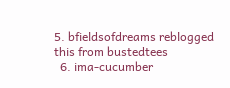5. bfieldsofdreams reblogged this from bustedtees
  6. ima-cucumber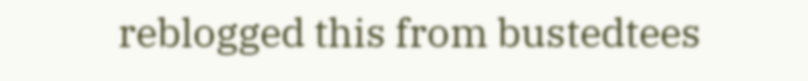reblogged this from bustedtees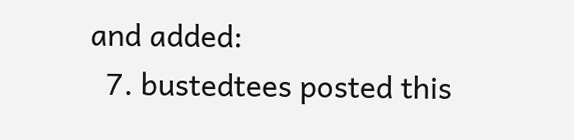and added:
  7. bustedtees posted this